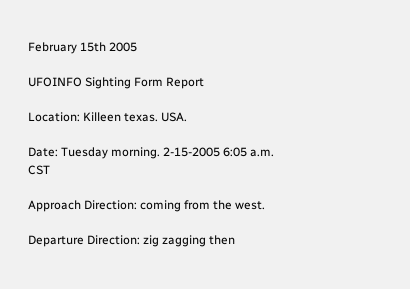February 15th 2005

UFOINFO Sighting Form Report

Location: Killeen texas. USA.

Date: Tuesday morning. 2-15-2005 6:05 a.m. CST

Approach Direction: coming from the west.

Departure Direction: zig zagging then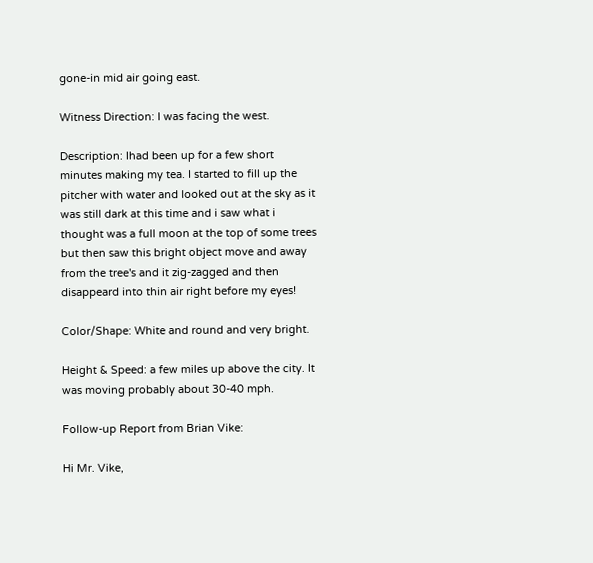gone-in mid air going east.

Witness Direction: I was facing the west.

Description: Ihad been up for a few short minutes making my tea. I started to fill up the pitcher with water and looked out at the sky as it was still dark at this time and i saw what i thought was a full moon at the top of some trees but then saw this bright object move and away from the tree's and it zig-zagged and then disappeard into thin air right before my eyes!

Color/Shape: White and round and very bright.

Height & Speed: a few miles up above the city. It was moving probably about 30-40 mph.

Follow-up Report from Brian Vike:

Hi Mr. Vike,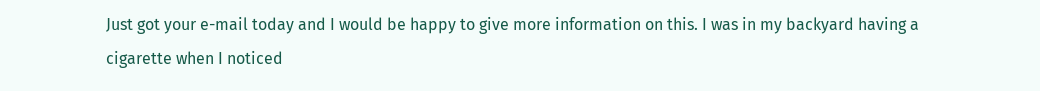Just got your e-mail today and I would be happy to give more information on this. I was in my backyard having a cigarette when I noticed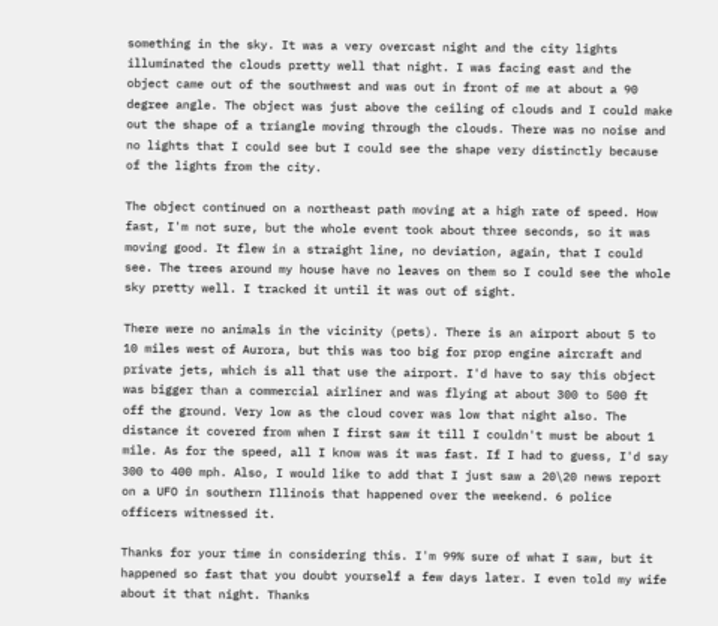something in the sky. It was a very overcast night and the city lights illuminated the clouds pretty well that night. I was facing east and the object came out of the southwest and was out in front of me at about a 90 degree angle. The object was just above the ceiling of clouds and I could make out the shape of a triangle moving through the clouds. There was no noise and no lights that I could see but I could see the shape very distinctly because of the lights from the city.

The object continued on a northeast path moving at a high rate of speed. How fast, I'm not sure, but the whole event took about three seconds, so it was moving good. It flew in a straight line, no deviation, again, that I could see. The trees around my house have no leaves on them so I could see the whole sky pretty well. I tracked it until it was out of sight.

There were no animals in the vicinity (pets). There is an airport about 5 to 10 miles west of Aurora, but this was too big for prop engine aircraft and private jets, which is all that use the airport. I'd have to say this object was bigger than a commercial airliner and was flying at about 300 to 500 ft off the ground. Very low as the cloud cover was low that night also. The distance it covered from when I first saw it till I couldn't must be about 1 mile. As for the speed, all I know was it was fast. If I had to guess, I'd say 300 to 400 mph. Also, I would like to add that I just saw a 20\20 news report on a UFO in southern Illinois that happened over the weekend. 6 police officers witnessed it.

Thanks for your time in considering this. I'm 99% sure of what I saw, but it happened so fast that you doubt yourself a few days later. I even told my wife about it that night. Thanks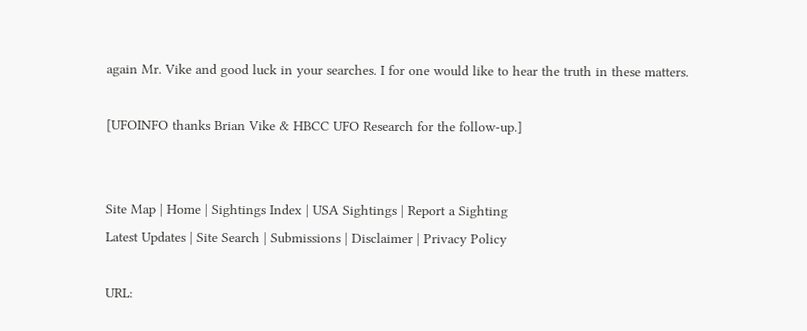again Mr. Vike and good luck in your searches. I for one would like to hear the truth in these matters.

[UFOINFO thanks Brian Vike & HBCC UFO Research for the follow-up.]


Site Map | Home | Sightings Index | USA Sightings | Report a Sighting
Latest Updates | Site Search | Submissions | Disclaimer | Privacy Policy

URL: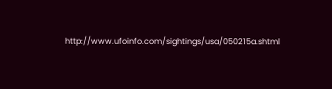http://www.ufoinfo.com/sightings/usa/050215a.shtml